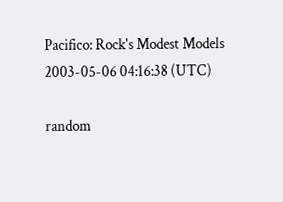Pacifico: Rock's Modest Models
2003-05-06 04:16:38 (UTC)

random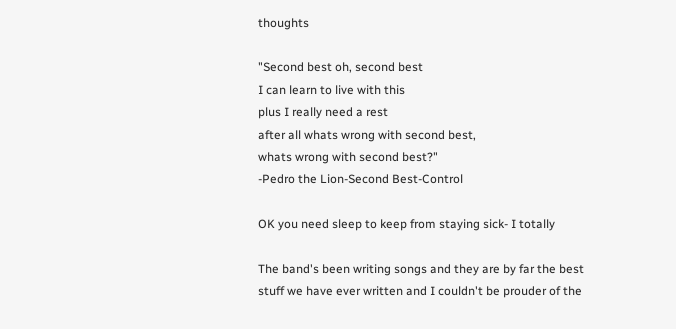thoughts

"Second best oh, second best
I can learn to live with this
plus I really need a rest
after all whats wrong with second best,
whats wrong with second best?"
-Pedro the Lion-Second Best-Control

OK you need sleep to keep from staying sick- I totally

The band's been writing songs and they are by far the best
stuff we have ever written and I couldn't be prouder of the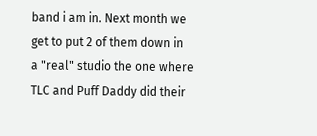band i am in. Next month we get to put 2 of them down in
a "real" studio the one where TLC and Puff Daddy did their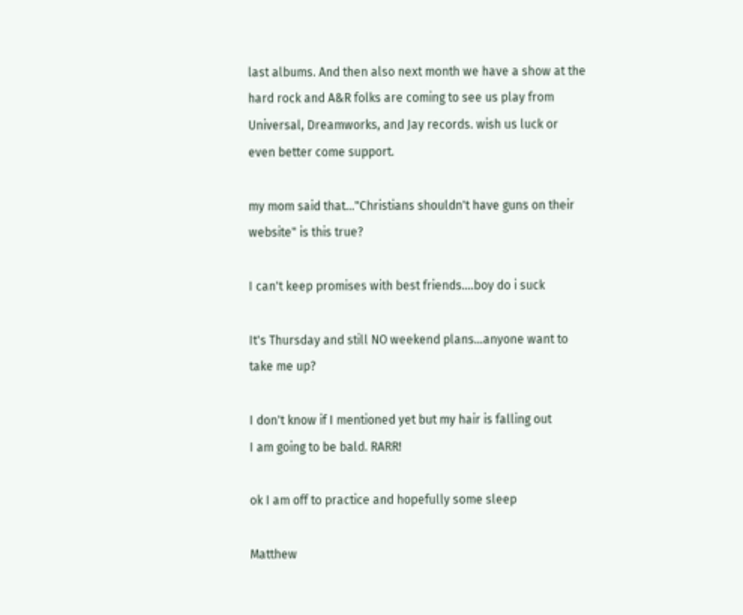last albums. And then also next month we have a show at the
hard rock and A&R folks are coming to see us play from
Universal, Dreamworks, and Jay records. wish us luck or
even better come support.

my mom said that..."Christians shouldn't have guns on their
website" is this true?

I can't keep promises with best friends....boy do i suck

It's Thursday and still NO weekend plans...anyone want to
take me up?

I don't know if I mentioned yet but my hair is falling out
I am going to be bald. RARR!

ok I am off to practice and hopefully some sleep

Matthew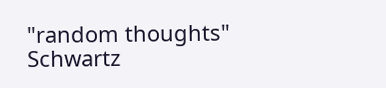"random thoughts" Schwartz